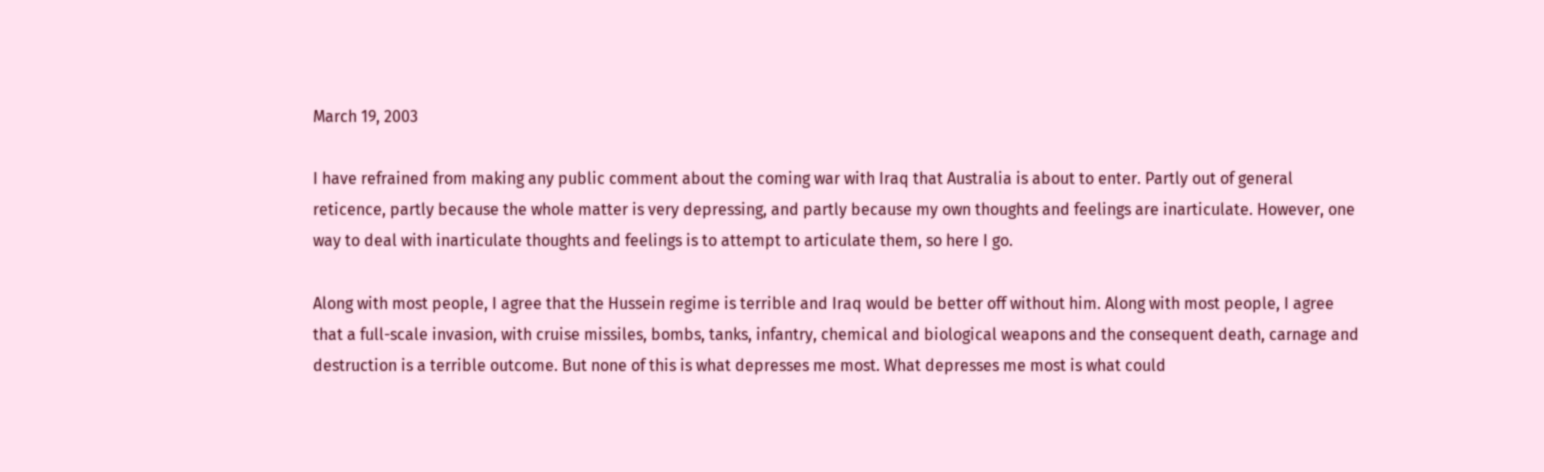March 19, 2003

I have refrained from making any public comment about the coming war with Iraq that Australia is about to enter. Partly out of general reticence, partly because the whole matter is very depressing, and partly because my own thoughts and feelings are inarticulate. However, one way to deal with inarticulate thoughts and feelings is to attempt to articulate them, so here I go.

Along with most people, I agree that the Hussein regime is terrible and Iraq would be better off without him. Along with most people, I agree that a full-scale invasion, with cruise missiles, bombs, tanks, infantry, chemical and biological weapons and the consequent death, carnage and destruction is a terrible outcome. But none of this is what depresses me most. What depresses me most is what could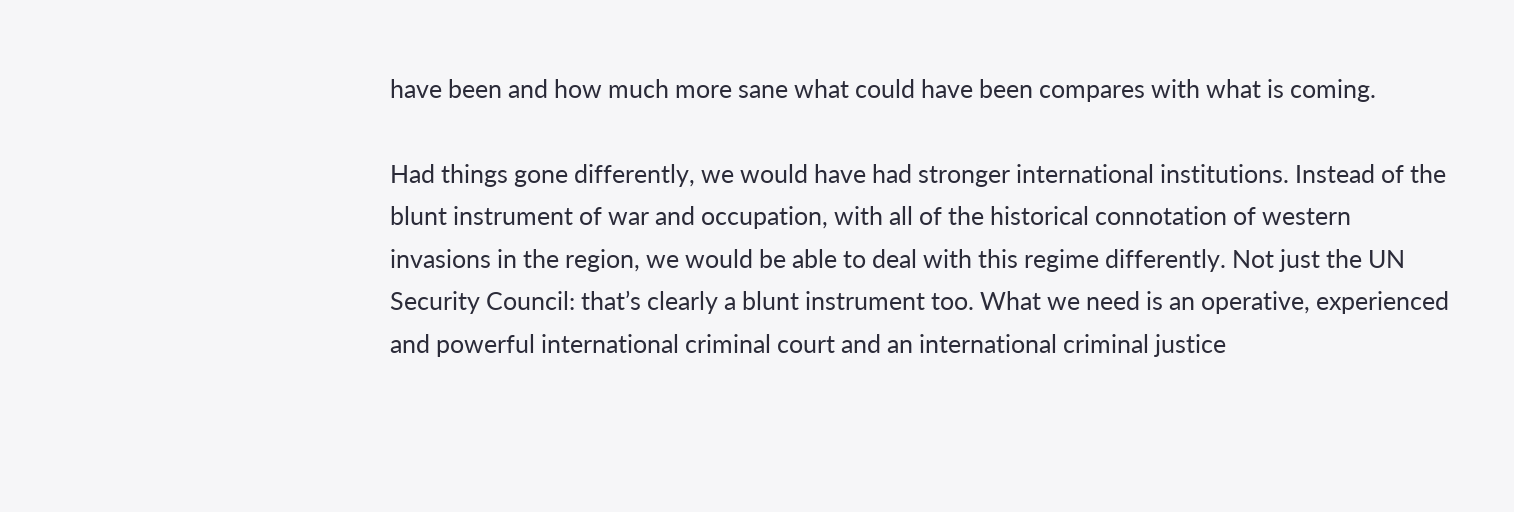have been and how much more sane what could have been compares with what is coming.

Had things gone differently, we would have had stronger international institutions. Instead of the blunt instrument of war and occupation, with all of the historical connotation of western invasions in the region, we would be able to deal with this regime differently. Not just the UN Security Council: that’s clearly a blunt instrument too. What we need is an operative, experienced and powerful international criminal court and an international criminal justice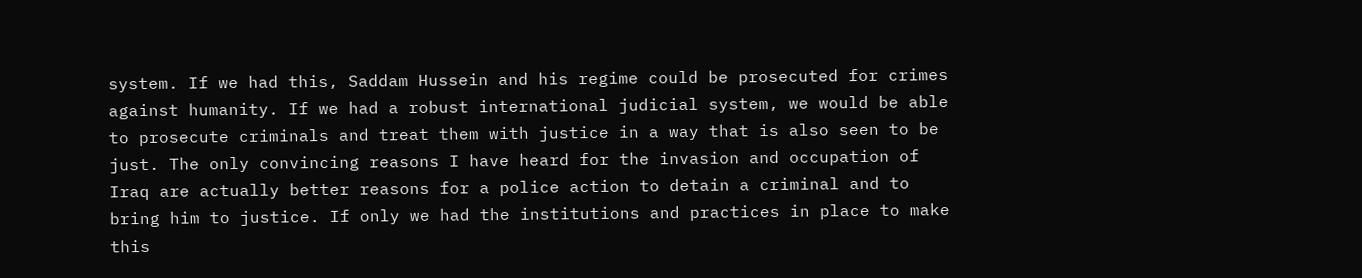system. If we had this, Saddam Hussein and his regime could be prosecuted for crimes against humanity. If we had a robust international judicial system, we would be able to prosecute criminals and treat them with justice in a way that is also seen to be just. The only convincing reasons I have heard for the invasion and occupation of Iraq are actually better reasons for a police action to detain a criminal and to bring him to justice. If only we had the institutions and practices in place to make this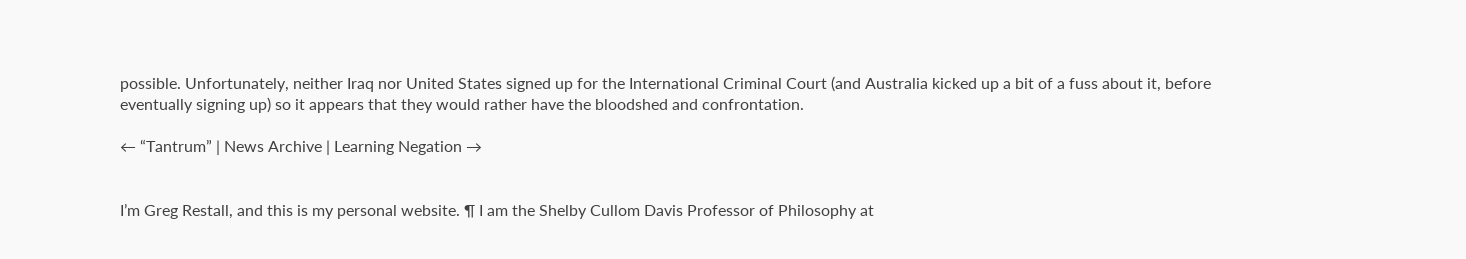possible. Unfortunately, neither Iraq nor United States signed up for the International Criminal Court (and Australia kicked up a bit of a fuss about it, before eventually signing up) so it appears that they would rather have the bloodshed and confrontation.

← “Tantrum” | News Archive | Learning Negation →


I’m Greg Restall, and this is my personal website. ¶ I am the Shelby Cullom Davis Professor of Philosophy at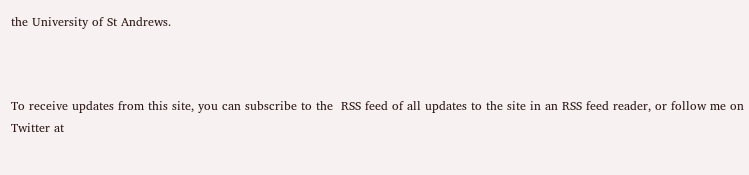the University of St Andrews.



To receive updates from this site, you can subscribe to the  RSS feed of all updates to the site in an RSS feed reader, or follow me on Twitter at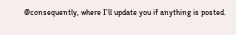@consequently, where I’ll update you if anything is posted.